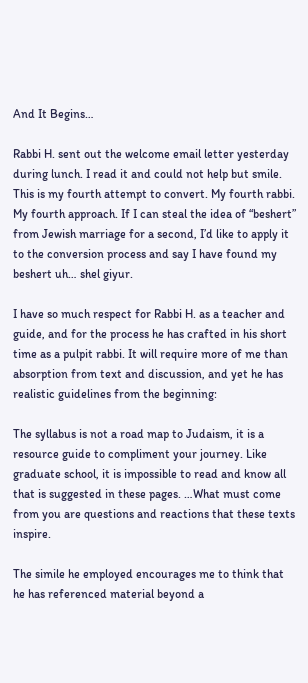And It Begins…

Rabbi H. sent out the welcome email letter yesterday during lunch. I read it and could not help but smile. This is my fourth attempt to convert. My fourth rabbi. My fourth approach. If I can steal the idea of “beshert” from Jewish marriage for a second, I’d like to apply it to the conversion process and say I have found my beshert uh… shel giyur.

I have so much respect for Rabbi H. as a teacher and guide, and for the process he has crafted in his short time as a pulpit rabbi. It will require more of me than absorption from text and discussion, and yet he has realistic guidelines from the beginning:

The syllabus is not a road map to Judaism, it is a resource guide to compliment your journey. Like graduate school, it is impossible to read and know all that is suggested in these pages. …What must come from you are questions and reactions that these texts inspire.

The simile he employed encourages me to think that he has referenced material beyond a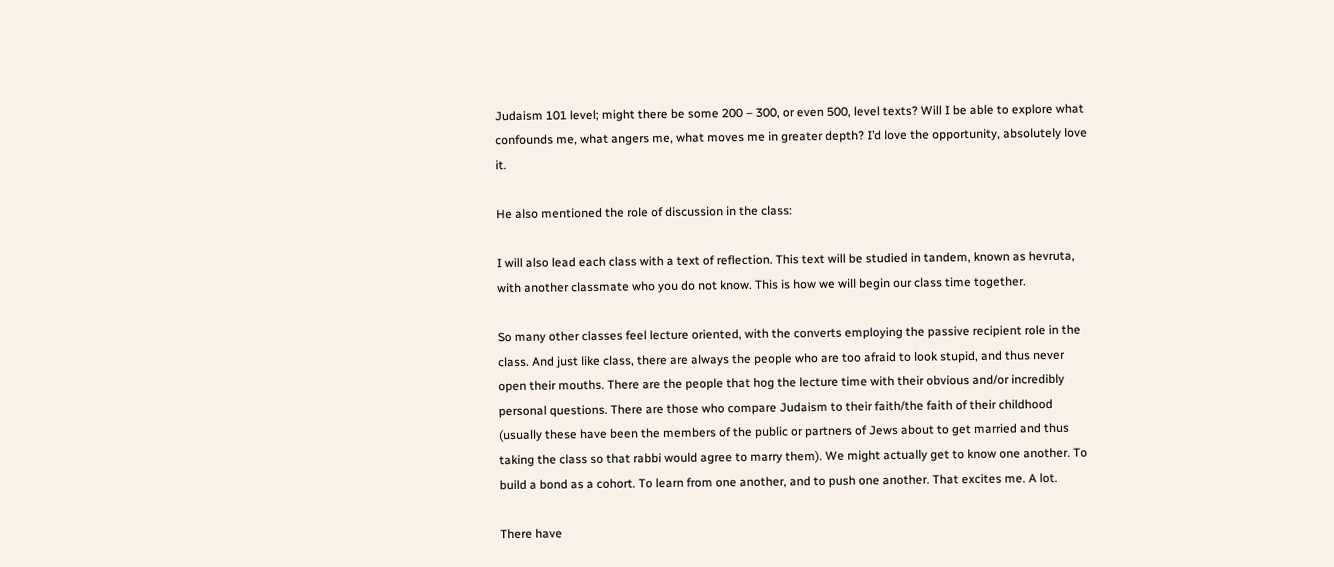Judaism 101 level; might there be some 200 – 300, or even 500, level texts? Will I be able to explore what confounds me, what angers me, what moves me in greater depth? I’d love the opportunity, absolutely love it.

He also mentioned the role of discussion in the class:

I will also lead each class with a text of reflection. This text will be studied in tandem, known as hevruta, with another classmate who you do not know. This is how we will begin our class time together.

So many other classes feel lecture oriented, with the converts employing the passive recipient role in the class. And just like class, there are always the people who are too afraid to look stupid, and thus never open their mouths. There are the people that hog the lecture time with their obvious and/or incredibly personal questions. There are those who compare Judaism to their faith/the faith of their childhood (usually these have been the members of the public or partners of Jews about to get married and thus taking the class so that rabbi would agree to marry them). We might actually get to know one another. To build a bond as a cohort. To learn from one another, and to push one another. That excites me. A lot.

There have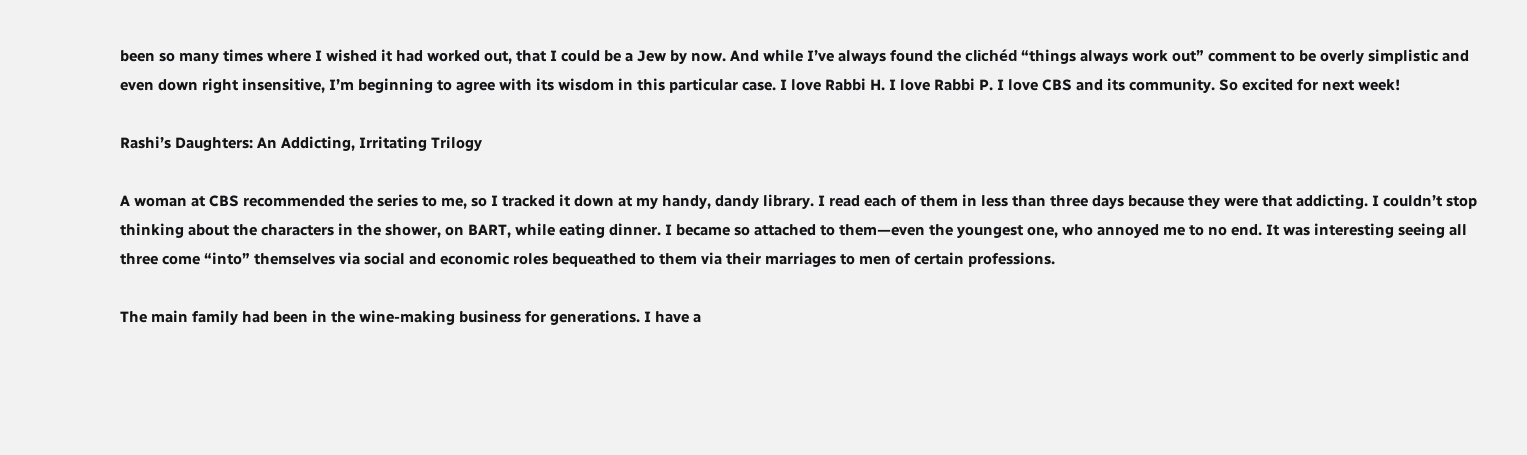been so many times where I wished it had worked out, that I could be a Jew by now. And while I’ve always found the clichéd “things always work out” comment to be overly simplistic and even down right insensitive, I’m beginning to agree with its wisdom in this particular case. I love Rabbi H. I love Rabbi P. I love CBS and its community. So excited for next week!

Rashi’s Daughters: An Addicting, Irritating Trilogy

A woman at CBS recommended the series to me, so I tracked it down at my handy, dandy library. I read each of them in less than three days because they were that addicting. I couldn’t stop thinking about the characters in the shower, on BART, while eating dinner. I became so attached to them—even the youngest one, who annoyed me to no end. It was interesting seeing all three come “into” themselves via social and economic roles bequeathed to them via their marriages to men of certain professions.

The main family had been in the wine-making business for generations. I have a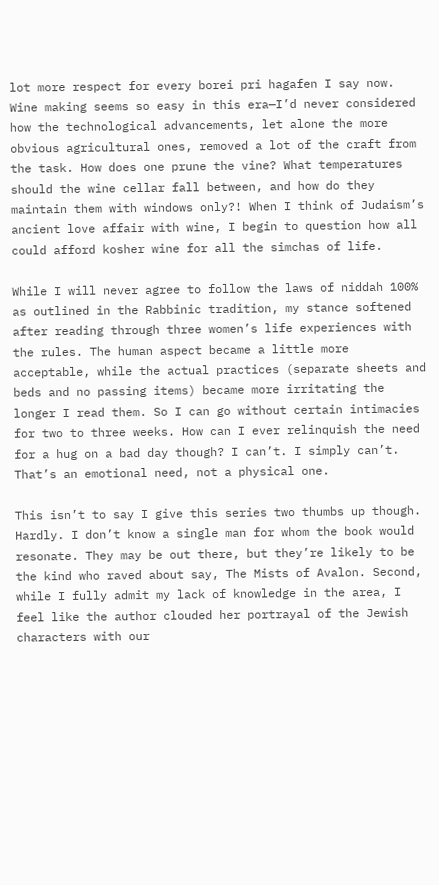lot more respect for every borei pri hagafen I say now. Wine making seems so easy in this era—I’d never considered how the technological advancements, let alone the more obvious agricultural ones, removed a lot of the craft from the task. How does one prune the vine? What temperatures should the wine cellar fall between, and how do they maintain them with windows only?! When I think of Judaism’s ancient love affair with wine, I begin to question how all could afford kosher wine for all the simchas of life.

While I will never agree to follow the laws of niddah 100% as outlined in the Rabbinic tradition, my stance softened after reading through three women’s life experiences with the rules. The human aspect became a little more acceptable, while the actual practices (separate sheets and beds and no passing items) became more irritating the longer I read them. So I can go without certain intimacies for two to three weeks. How can I ever relinquish the need for a hug on a bad day though? I can’t. I simply can’t. That’s an emotional need, not a physical one.

This isn’t to say I give this series two thumbs up though. Hardly. I don’t know a single man for whom the book would resonate. They may be out there, but they’re likely to be the kind who raved about say, The Mists of Avalon. Second, while I fully admit my lack of knowledge in the area, I feel like the author clouded her portrayal of the Jewish characters with our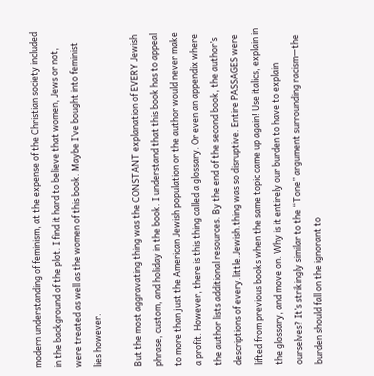modern understanding of feminism, at the expense of the Christian society included in the background of the plot. I find it hard to believe that women, Jews or not, were treated as well as the women of this book. Maybe I’ve bought into feminist lies however.

But the most aggravating thing was the CONSTANT explanation of EVERY Jewish phrase, custom, and holiday in the book. I understand that this book has to appeal to more than just the American Jewish population or the author would never make a profit. However, there is this thing called a glossary. Or even an appendix where the author lists additional resources. By the end of the second book, the author’s descriptions of every.little.Jewish.thing was so disruptive. Entire PASSAGES were lifted from previous books when the same topic came up again! Use italics, explain in the glossary, and move on. Why is it entirely our burden to have to explain ourselves? It’s strikingly similar to the “Tone” argument surrounding racism—the burden should fall on the ignorant to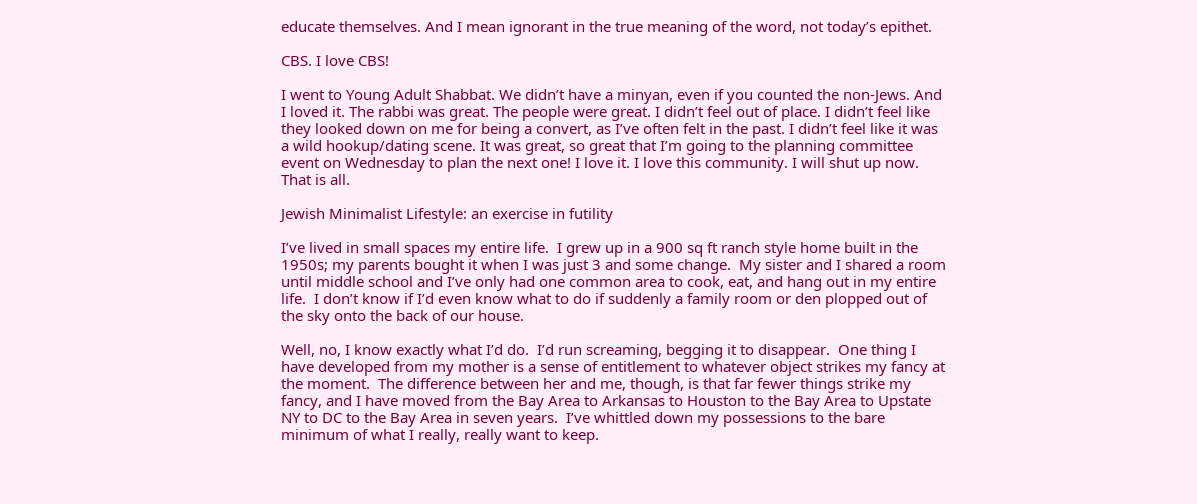educate themselves. And I mean ignorant in the true meaning of the word, not today’s epithet.

CBS. I love CBS!

I went to Young Adult Shabbat. We didn’t have a minyan, even if you counted the non-Jews. And I loved it. The rabbi was great. The people were great. I didn’t feel out of place. I didn’t feel like they looked down on me for being a convert, as I’ve often felt in the past. I didn’t feel like it was a wild hookup/dating scene. It was great, so great that I’m going to the planning committee event on Wednesday to plan the next one! I love it. I love this community. I will shut up now. That is all.

Jewish Minimalist Lifestyle: an exercise in futility

I’ve lived in small spaces my entire life.  I grew up in a 900 sq ft ranch style home built in the 1950s; my parents bought it when I was just 3 and some change.  My sister and I shared a room until middle school and I’ve only had one common area to cook, eat, and hang out in my entire life.  I don’t know if I’d even know what to do if suddenly a family room or den plopped out of the sky onto the back of our house.

Well, no, I know exactly what I’d do.  I’d run screaming, begging it to disappear.  One thing I have developed from my mother is a sense of entitlement to whatever object strikes my fancy at the moment.  The difference between her and me, though, is that far fewer things strike my fancy, and I have moved from the Bay Area to Arkansas to Houston to the Bay Area to Upstate NY to DC to the Bay Area in seven years.  I’ve whittled down my possessions to the bare minimum of what I really, really want to keep.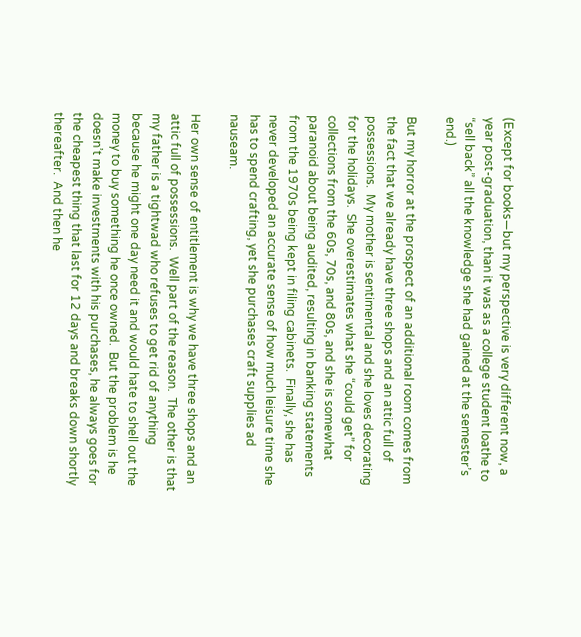(Except for books—but my perspective is very different now, a year post-graduation, than it was as a college student loathe to “sell back” all the knowledge she had gained at the semester’s end.)

But my horror at the prospect of an additional room comes from the fact that we already have three shops and an attic full of possessions.  My mother is sentimental and she loves decorating for the holidays.  She overestimates what she “could get” for collections from the 60s, 70s, and 80s, and she is somewhat paranoid about being audited, resulting in banking statements from the 1970s being kept in filing cabinets.  Finally, she has never developed an accurate sense of how much leisure time she has to spend crafting, yet she purchases craft supplies ad nauseam.

Her own sense of entitlement is why we have three shops and an attic full of possessions.  Well part of the reason.  The other is that my father is a tightwad who refuses to get rid of anything because he might one day need it and would hate to shell out the money to buy something he once owned.  But the problem is he doesn’t make investments with his purchases, he always goes for the cheapest thing that last for 12 days and breaks down shortly thereafter.  And then he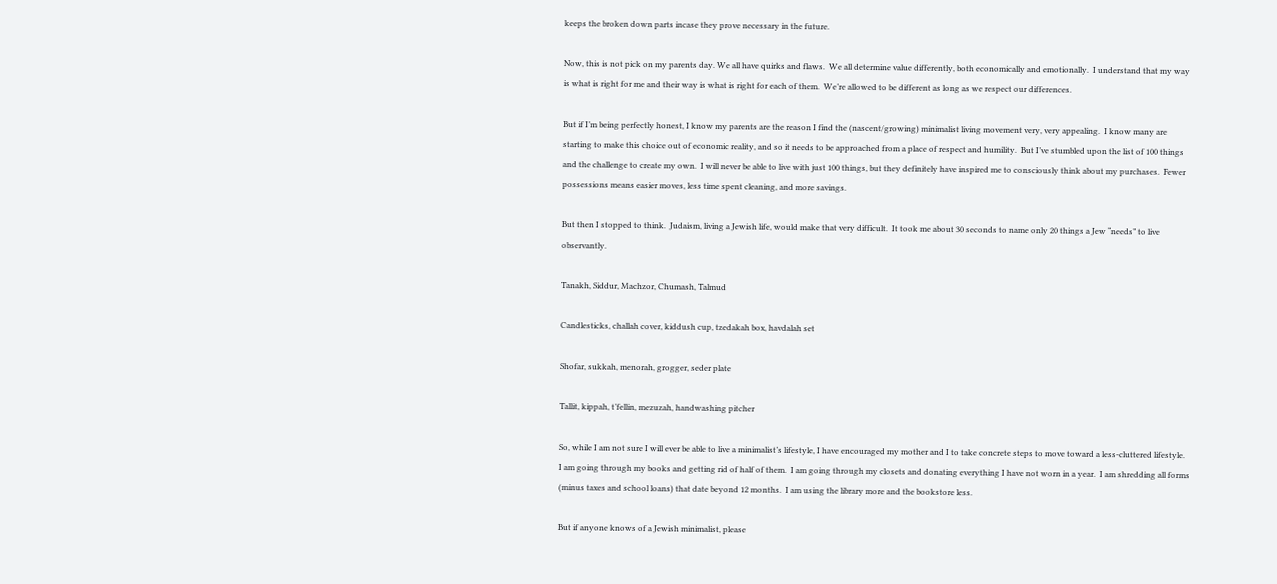keeps the broken down parts incase they prove necessary in the future.

Now, this is not pick on my parents day. We all have quirks and flaws.  We all determine value differently, both economically and emotionally.  I understand that my way is what is right for me and their way is what is right for each of them.  We’re allowed to be different as long as we respect our differences.

But if I’m being perfectly honest, I know my parents are the reason I find the (nascent/growing) minimalist living movement very, very appealing.  I know many are starting to make this choice out of economic reality, and so it needs to be approached from a place of respect and humility.  But I’ve stumbled upon the list of 100 things and the challenge to create my own.  I will never be able to live with just 100 things, but they definitely have inspired me to consciously think about my purchases.  Fewer possessions means easier moves, less time spent cleaning, and more savings.

But then I stopped to think.  Judaism, living a Jewish life, would make that very difficult.  It took me about 30 seconds to name only 20 things a Jew “needs” to live observantly.

Tanakh, Siddur, Machzor, Chumash, Talmud

Candlesticks, challah cover, kiddush cup, tzedakah box, havdalah set

Shofar, sukkah, menorah, grogger, seder plate

Tallit, kippah, t’fellin, mezuzah, handwashing pitcher

So, while I am not sure I will ever be able to live a minimalist’s lifestyle, I have encouraged my mother and I to take concrete steps to move toward a less-cluttered lifestyle.  I am going through my books and getting rid of half of them.  I am going through my closets and donating everything I have not worn in a year.  I am shredding all forms (minus taxes and school loans) that date beyond 12 months.  I am using the library more and the bookstore less.

But if anyone knows of a Jewish minimalist, please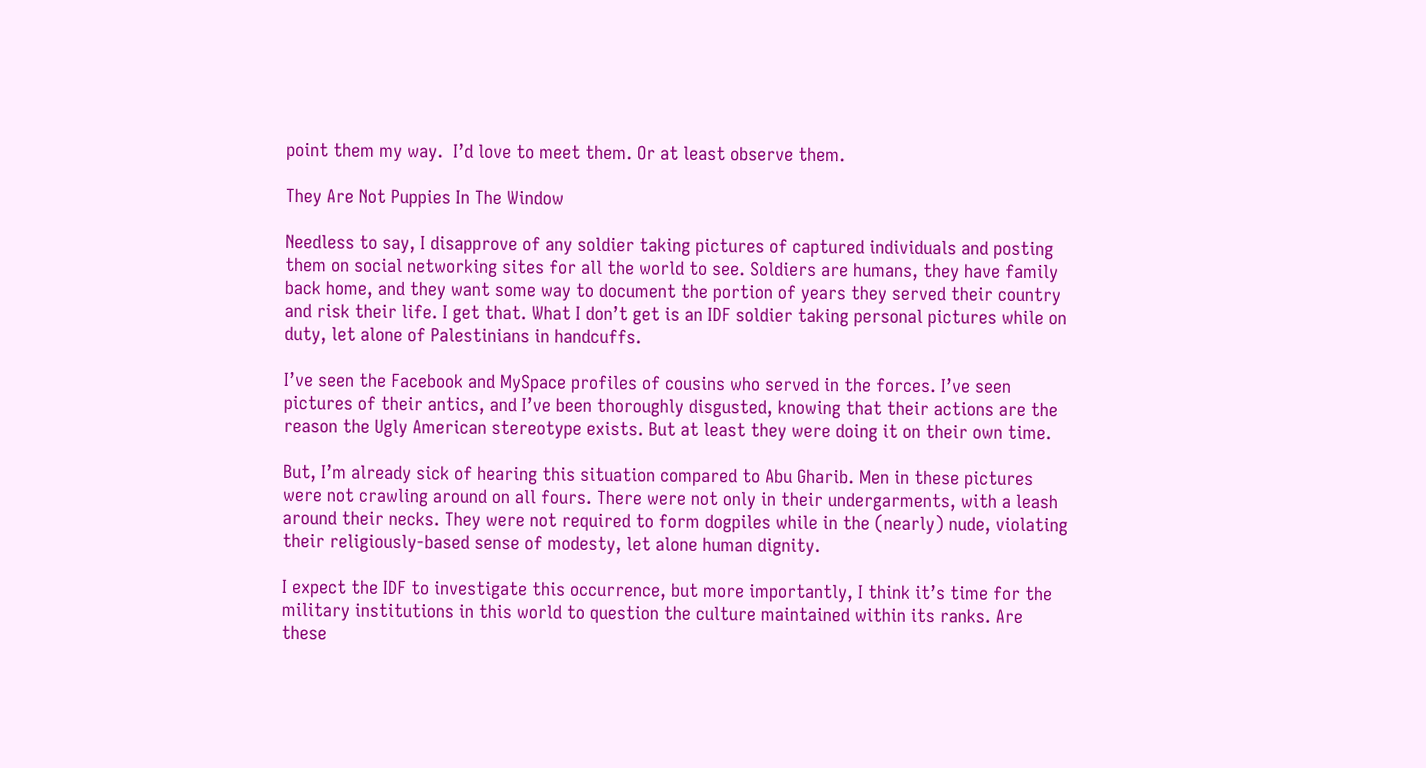point them my way.  I’d love to meet them. Or at least observe them.

They Are Not Puppies In The Window

Needless to say, I disapprove of any soldier taking pictures of captured individuals and posting them on social networking sites for all the world to see. Soldiers are humans, they have family back home, and they want some way to document the portion of years they served their country and risk their life. I get that. What I don’t get is an IDF soldier taking personal pictures while on duty, let alone of Palestinians in handcuffs.

I’ve seen the Facebook and MySpace profiles of cousins who served in the forces. I’ve seen pictures of their antics, and I’ve been thoroughly disgusted, knowing that their actions are the reason the Ugly American stereotype exists. But at least they were doing it on their own time.

But, I’m already sick of hearing this situation compared to Abu Gharib. Men in these pictures were not crawling around on all fours. There were not only in their undergarments, with a leash around their necks. They were not required to form dogpiles while in the (nearly) nude, violating their religiously-based sense of modesty, let alone human dignity.

I expect the IDF to investigate this occurrence, but more importantly, I think it’s time for the military institutions in this world to question the culture maintained within its ranks. Are these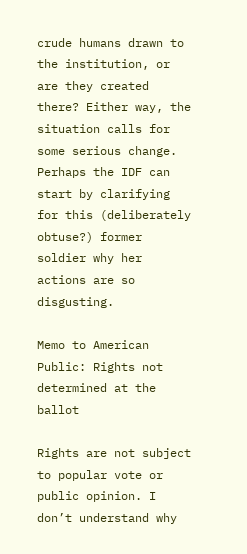crude humans drawn to the institution, or are they created there? Either way, the situation calls for some serious change. Perhaps the IDF can start by clarifying for this (deliberately obtuse?) former soldier why her actions are so disgusting.

Memo to American Public: Rights not determined at the ballot

Rights are not subject to popular vote or public opinion. I don’t understand why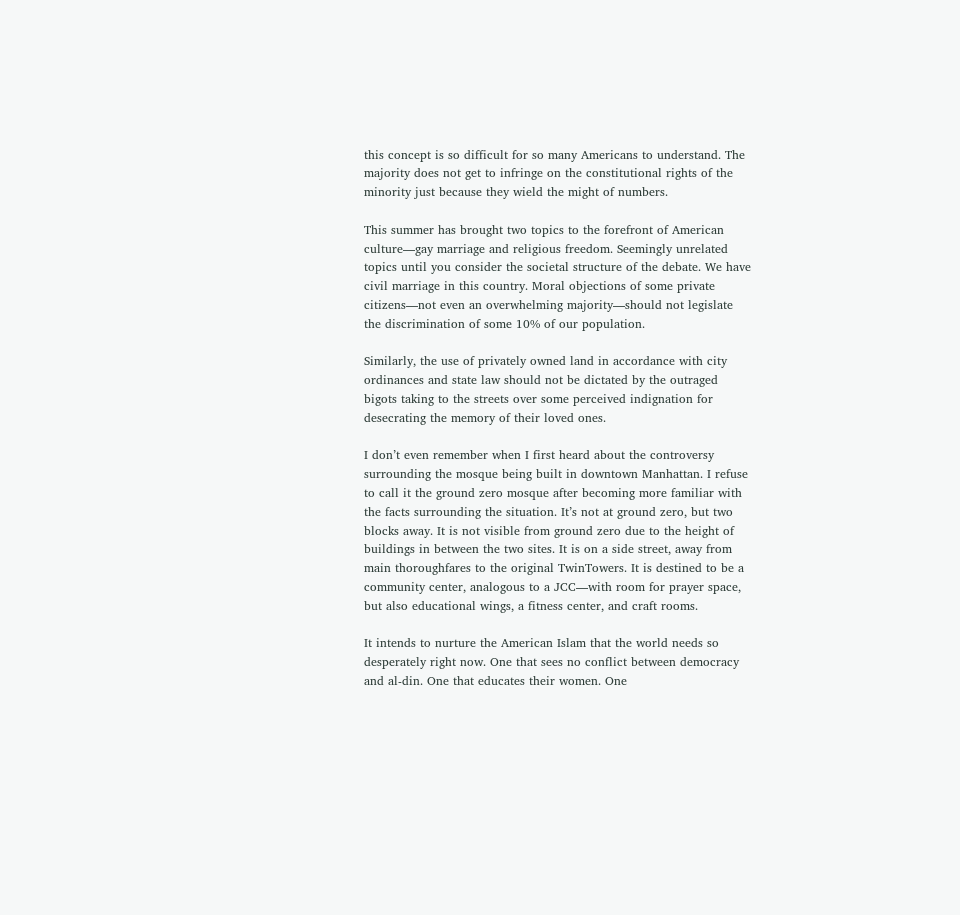this concept is so difficult for so many Americans to understand. The majority does not get to infringe on the constitutional rights of the minority just because they wield the might of numbers.

This summer has brought two topics to the forefront of American culture—gay marriage and religious freedom. Seemingly unrelated topics until you consider the societal structure of the debate. We have civil marriage in this country. Moral objections of some private citizens—not even an overwhelming majority—should not legislate the discrimination of some 10% of our population.

Similarly, the use of privately owned land in accordance with city ordinances and state law should not be dictated by the outraged bigots taking to the streets over some perceived indignation for desecrating the memory of their loved ones.

I don’t even remember when I first heard about the controversy surrounding the mosque being built in downtown Manhattan. I refuse to call it the ground zero mosque after becoming more familiar with the facts surrounding the situation. It’s not at ground zero, but two blocks away. It is not visible from ground zero due to the height of buildings in between the two sites. It is on a side street, away from main thoroughfares to the original TwinTowers. It is destined to be a community center, analogous to a JCC—with room for prayer space, but also educational wings, a fitness center, and craft rooms.

It intends to nurture the American Islam that the world needs so desperately right now. One that sees no conflict between democracy and al-din. One that educates their women. One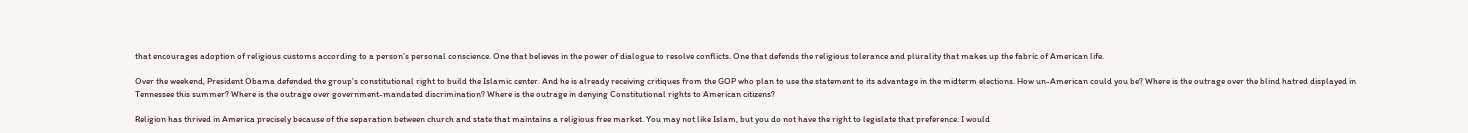that encourages adoption of religious customs according to a person’s personal conscience. One that believes in the power of dialogue to resolve conflicts. One that defends the religious tolerance and plurality that makes up the fabric of American life.

Over the weekend, President Obama defended the group’s constitutional right to build the Islamic center. And he is already receiving critiques from the GOP who plan to use the statement to its advantage in the midterm elections. How un-American could you be? Where is the outrage over the blind hatred displayed in Tennessee this summer? Where is the outrage over government-mandated discrimination? Where is the outrage in denying Constitutional rights to American citizens?

Religion has thrived in America precisely because of the separation between church and state that maintains a religious free market. You may not like Islam, but you do not have the right to legislate that preference. I would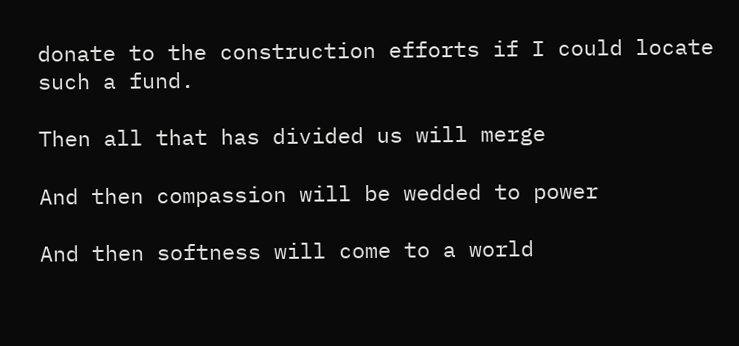donate to the construction efforts if I could locate such a fund.

Then all that has divided us will merge

And then compassion will be wedded to power

And then softness will come to a world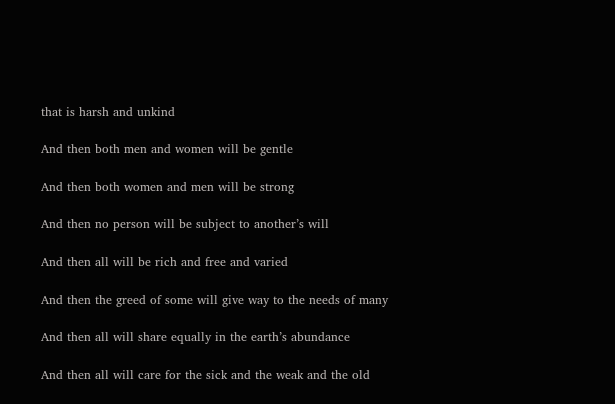that is harsh and unkind

And then both men and women will be gentle

And then both women and men will be strong

And then no person will be subject to another’s will

And then all will be rich and free and varied

And then the greed of some will give way to the needs of many

And then all will share equally in the earth’s abundance

And then all will care for the sick and the weak and the old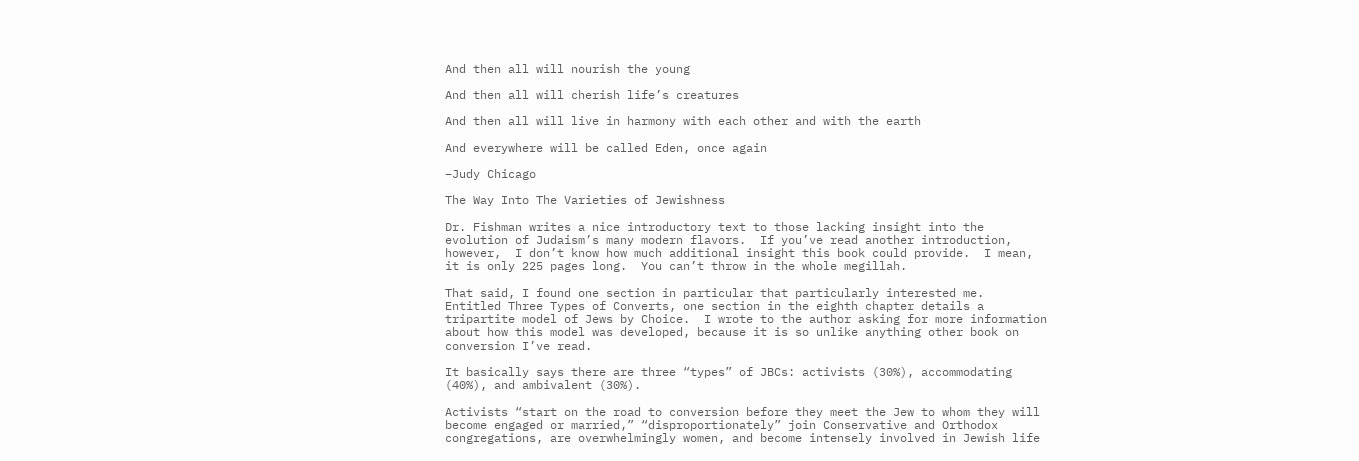And then all will nourish the young

And then all will cherish life’s creatures

And then all will live in harmony with each other and with the earth

And everywhere will be called Eden, once again

–Judy Chicago

The Way Into The Varieties of Jewishness

Dr. Fishman writes a nice introductory text to those lacking insight into the evolution of Judaism’s many modern flavors.  If you’ve read another introduction, however,  I don’t know how much additional insight this book could provide.  I mean, it is only 225 pages long.  You can’t throw in the whole megillah.

That said, I found one section in particular that particularly interested me.  Entitled Three Types of Converts, one section in the eighth chapter details a tripartite model of Jews by Choice.  I wrote to the author asking for more information about how this model was developed, because it is so unlike anything other book on conversion I’ve read.

It basically says there are three “types” of JBCs: activists (30%), accommodating (40%), and ambivalent (30%).

Activists “start on the road to conversion before they meet the Jew to whom they will become engaged or married,” “disproportionately” join Conservative and Orthodox congregations, are overwhelmingly women, and become intensely involved in Jewish life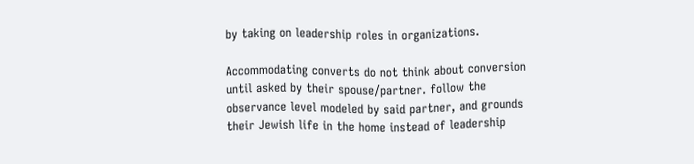by taking on leadership roles in organizations.

Accommodating converts do not think about conversion until asked by their spouse/partner. follow the observance level modeled by said partner, and grounds their Jewish life in the home instead of leadership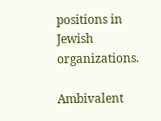positions in Jewish organizations.

Ambivalent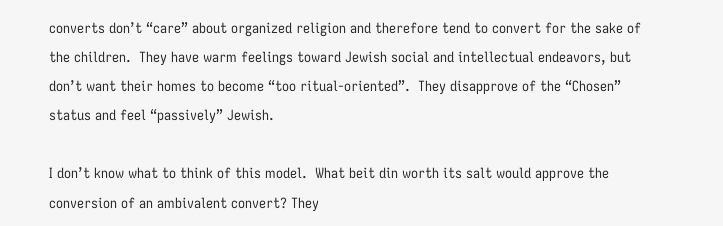converts don’t “care” about organized religion and therefore tend to convert for the sake of the children.  They have warm feelings toward Jewish social and intellectual endeavors, but don’t want their homes to become “too ritual-oriented”.  They disapprove of the “Chosen” status and feel “passively” Jewish.

I don’t know what to think of this model.  What beit din worth its salt would approve the conversion of an ambivalent convert? They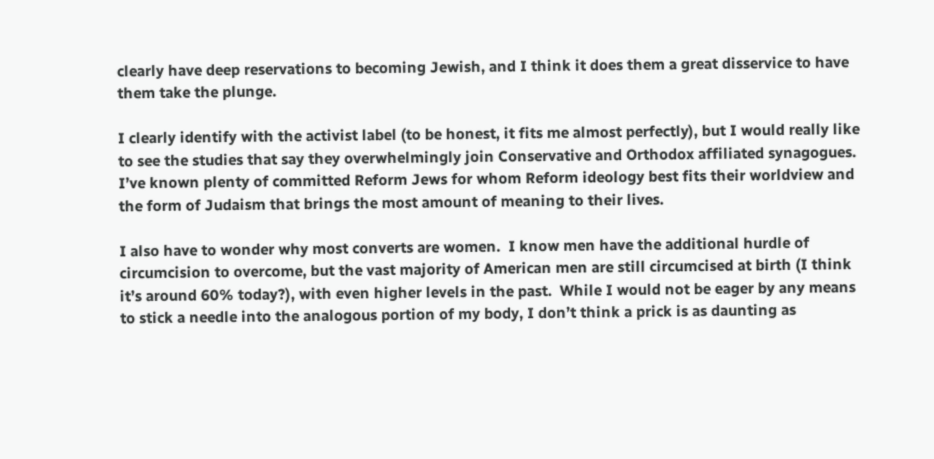clearly have deep reservations to becoming Jewish, and I think it does them a great disservice to have them take the plunge.

I clearly identify with the activist label (to be honest, it fits me almost perfectly), but I would really like to see the studies that say they overwhelmingly join Conservative and Orthodox affiliated synagogues.  I’ve known plenty of committed Reform Jews for whom Reform ideology best fits their worldview and the form of Judaism that brings the most amount of meaning to their lives.

I also have to wonder why most converts are women.  I know men have the additional hurdle of circumcision to overcome, but the vast majority of American men are still circumcised at birth (I think it’s around 60% today?), with even higher levels in the past.  While I would not be eager by any means to stick a needle into the analogous portion of my body, I don’t think a prick is as daunting as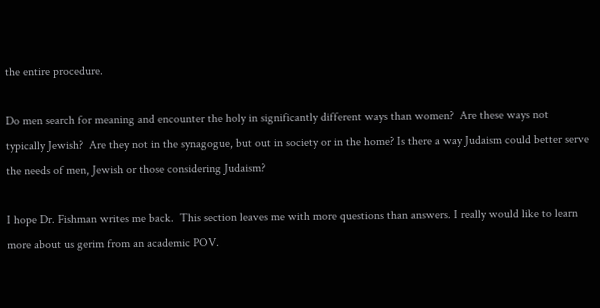the entire procedure.

Do men search for meaning and encounter the holy in significantly different ways than women?  Are these ways not typically Jewish?  Are they not in the synagogue, but out in society or in the home? Is there a way Judaism could better serve the needs of men, Jewish or those considering Judaism?

I hope Dr. Fishman writes me back.  This section leaves me with more questions than answers. I really would like to learn more about us gerim from an academic POV.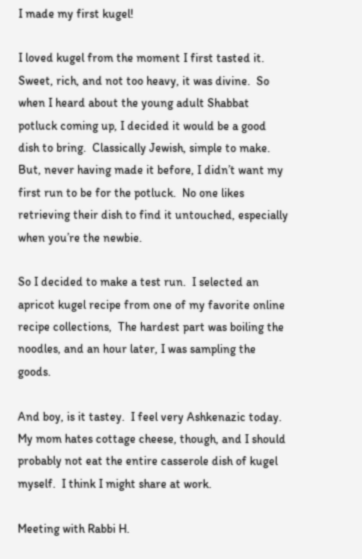I made my first kugel!

I loved kugel from the moment I first tasted it.  Sweet, rich, and not too heavy, it was divine.  So when I heard about the young adult Shabbat potluck coming up, I decided it would be a good dish to bring.  Classically Jewish, simple to make.  But, never having made it before, I didn’t want my first run to be for the potluck.  No one likes retrieving their dish to find it untouched, especially when you’re the newbie.

So I decided to make a test run.  I selected an apricot kugel recipe from one of my favorite online recipe collections,  The hardest part was boiling the noodles, and an hour later, I was sampling the goods.

And boy, is it tastey.  I feel very Ashkenazic today.  My mom hates cottage cheese, though, and I should probably not eat the entire casserole dish of kugel myself.  I think I might share at work.

Meeting with Rabbi H.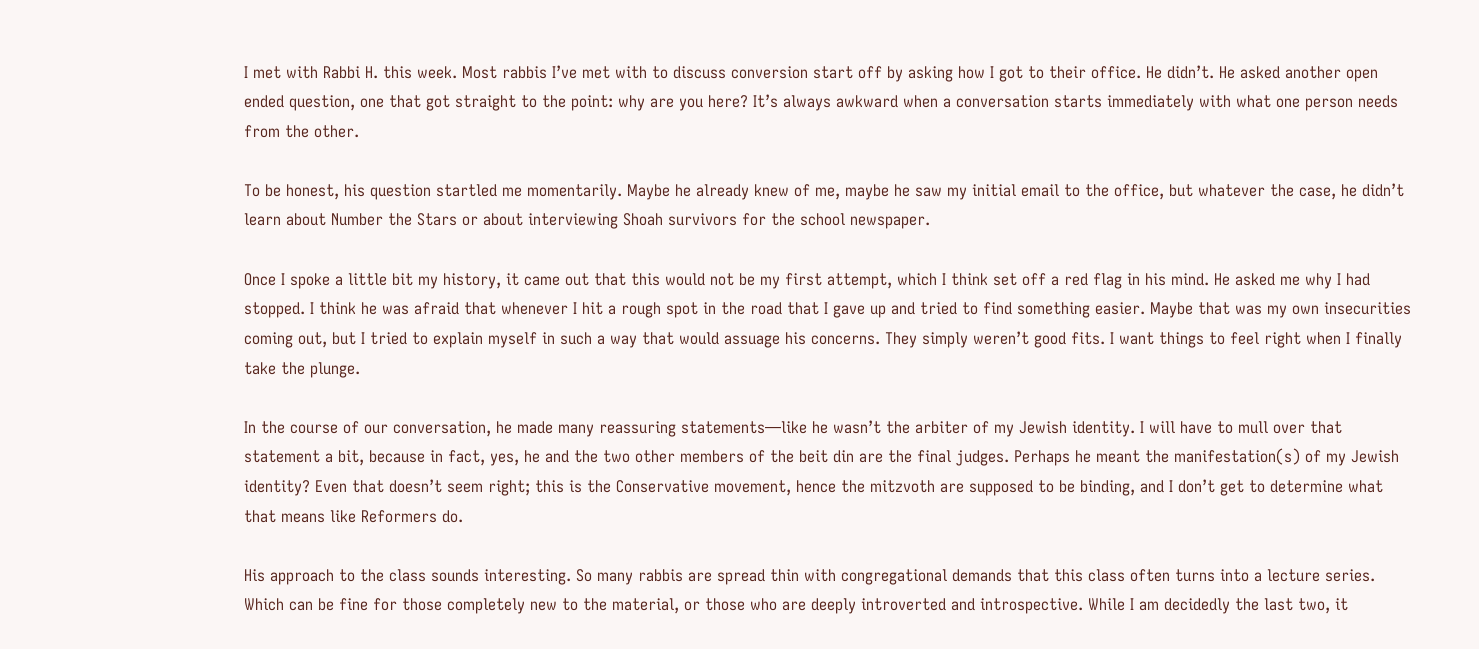I met with Rabbi H. this week. Most rabbis I’ve met with to discuss conversion start off by asking how I got to their office. He didn’t. He asked another open ended question, one that got straight to the point: why are you here? It’s always awkward when a conversation starts immediately with what one person needs from the other.

To be honest, his question startled me momentarily. Maybe he already knew of me, maybe he saw my initial email to the office, but whatever the case, he didn’t learn about Number the Stars or about interviewing Shoah survivors for the school newspaper.

Once I spoke a little bit my history, it came out that this would not be my first attempt, which I think set off a red flag in his mind. He asked me why I had stopped. I think he was afraid that whenever I hit a rough spot in the road that I gave up and tried to find something easier. Maybe that was my own insecurities coming out, but I tried to explain myself in such a way that would assuage his concerns. They simply weren’t good fits. I want things to feel right when I finally take the plunge.

In the course of our conversation, he made many reassuring statements—like he wasn’t the arbiter of my Jewish identity. I will have to mull over that statement a bit, because in fact, yes, he and the two other members of the beit din are the final judges. Perhaps he meant the manifestation(s) of my Jewish identity? Even that doesn’t seem right; this is the Conservative movement, hence the mitzvoth are supposed to be binding, and I don’t get to determine what that means like Reformers do.

His approach to the class sounds interesting. So many rabbis are spread thin with congregational demands that this class often turns into a lecture series. Which can be fine for those completely new to the material, or those who are deeply introverted and introspective. While I am decidedly the last two, it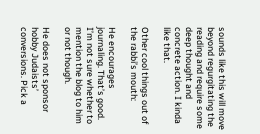sounds like this will move beyond regurgitating the reading and require some deep thought and concrete action. I kinda like that.

Other cool things out of the rabbi’s mouth:

He encourages journaling. That’s good. I’m not sure whether to mention the blog to him or not though.

He does not sponsor hobby Judaists’ conversions. Pick a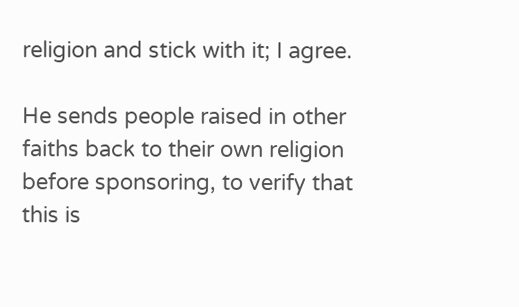religion and stick with it; I agree.

He sends people raised in other faiths back to their own religion before sponsoring, to verify that this is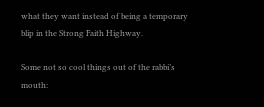what they want instead of being a temporary blip in the Strong Faith Highway.

Some not so cool things out of the rabbi’s mouth: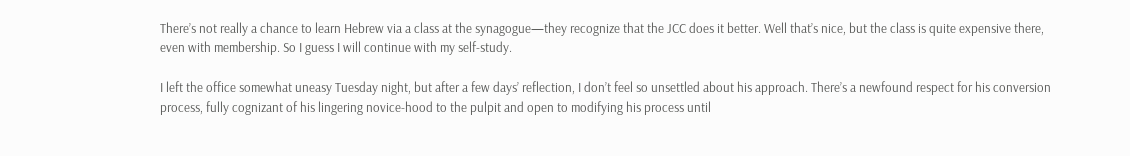There’s not really a chance to learn Hebrew via a class at the synagogue—they recognize that the JCC does it better. Well that’s nice, but the class is quite expensive there, even with membership. So I guess I will continue with my self-study.

I left the office somewhat uneasy Tuesday night, but after a few days’ reflection, I don’t feel so unsettled about his approach. There’s a newfound respect for his conversion process, fully cognizant of his lingering novice-hood to the pulpit and open to modifying his process until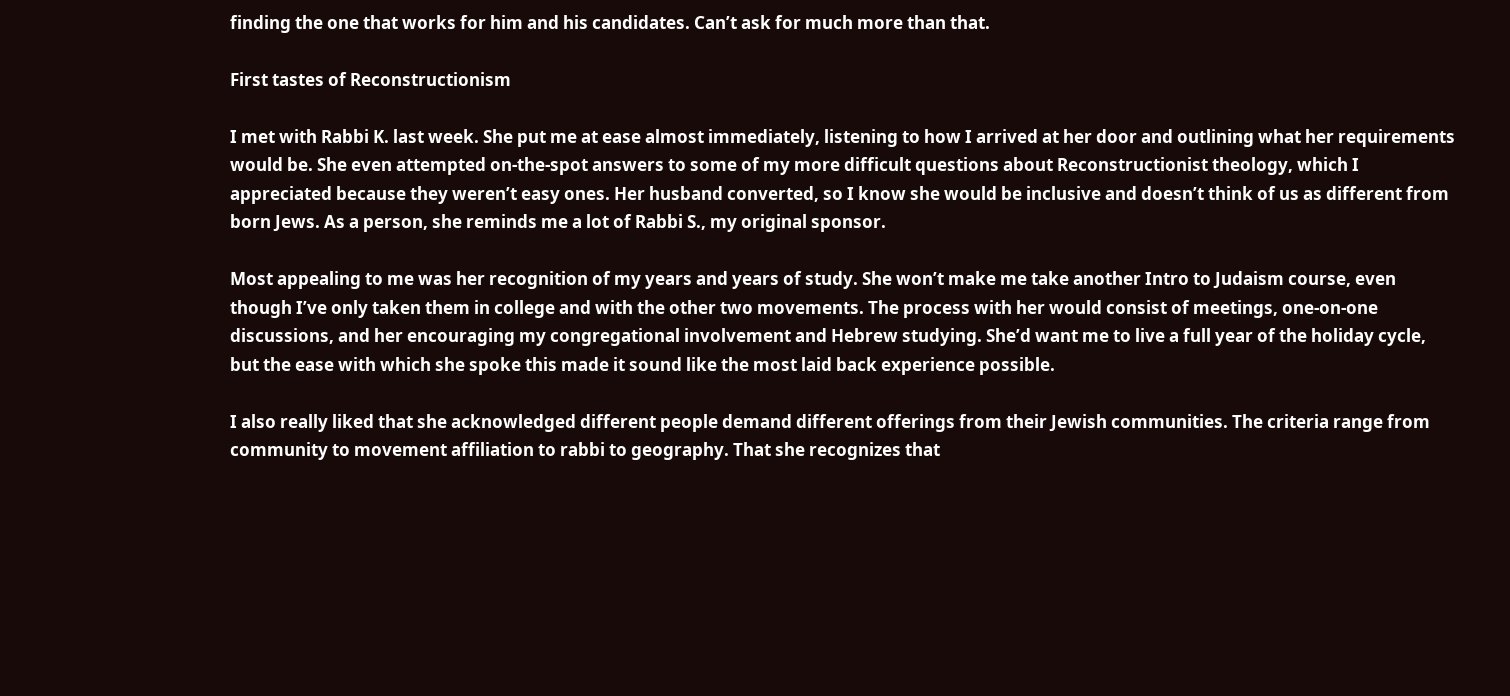finding the one that works for him and his candidates. Can’t ask for much more than that.

First tastes of Reconstructionism

I met with Rabbi K. last week. She put me at ease almost immediately, listening to how I arrived at her door and outlining what her requirements would be. She even attempted on-the-spot answers to some of my more difficult questions about Reconstructionist theology, which I appreciated because they weren’t easy ones. Her husband converted, so I know she would be inclusive and doesn’t think of us as different from born Jews. As a person, she reminds me a lot of Rabbi S., my original sponsor.

Most appealing to me was her recognition of my years and years of study. She won’t make me take another Intro to Judaism course, even though I’ve only taken them in college and with the other two movements. The process with her would consist of meetings, one-on-one discussions, and her encouraging my congregational involvement and Hebrew studying. She’d want me to live a full year of the holiday cycle, but the ease with which she spoke this made it sound like the most laid back experience possible.

I also really liked that she acknowledged different people demand different offerings from their Jewish communities. The criteria range from community to movement affiliation to rabbi to geography. That she recognizes that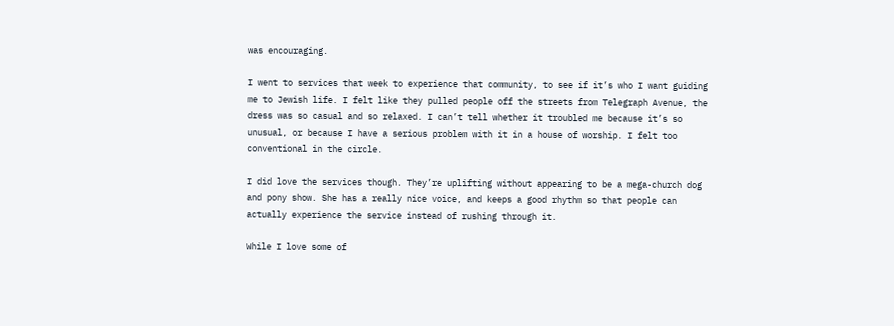was encouraging.

I went to services that week to experience that community, to see if it’s who I want guiding me to Jewish life. I felt like they pulled people off the streets from Telegraph Avenue, the dress was so casual and so relaxed. I can’t tell whether it troubled me because it’s so unusual, or because I have a serious problem with it in a house of worship. I felt too conventional in the circle.

I did love the services though. They’re uplifting without appearing to be a mega-church dog and pony show. She has a really nice voice, and keeps a good rhythm so that people can actually experience the service instead of rushing through it.

While I love some of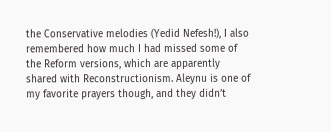the Conservative melodies (Yedid Nefesh!), I also remembered how much I had missed some of the Reform versions, which are apparently shared with Reconstructionism. Aleynu is one of my favorite prayers though, and they didn’t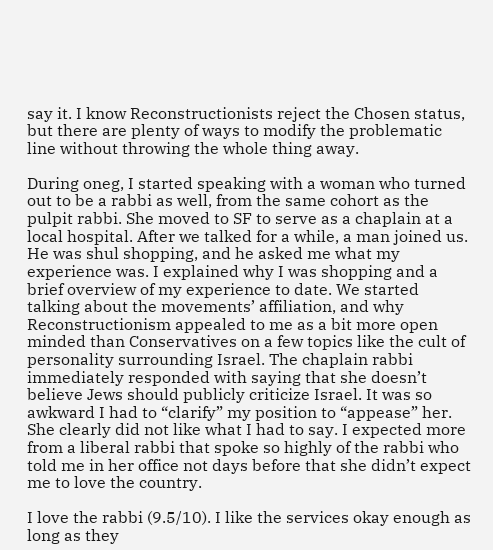say it. I know Reconstructionists reject the Chosen status, but there are plenty of ways to modify the problematic line without throwing the whole thing away.

During oneg, I started speaking with a woman who turned out to be a rabbi as well, from the same cohort as the pulpit rabbi. She moved to SF to serve as a chaplain at a local hospital. After we talked for a while, a man joined us. He was shul shopping, and he asked me what my experience was. I explained why I was shopping and a brief overview of my experience to date. We started talking about the movements’ affiliation, and why Reconstructionism appealed to me as a bit more open minded than Conservatives on a few topics like the cult of personality surrounding Israel. The chaplain rabbi immediately responded with saying that she doesn’t believe Jews should publicly criticize Israel. It was so awkward I had to “clarify” my position to “appease” her. She clearly did not like what I had to say. I expected more from a liberal rabbi that spoke so highly of the rabbi who told me in her office not days before that she didn’t expect me to love the country.

I love the rabbi (9.5/10). I like the services okay enough as long as they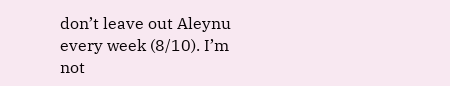don’t leave out Aleynu every week (8/10). I’m not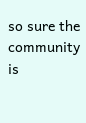so sure the community is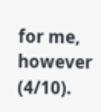for me, however (4/10).